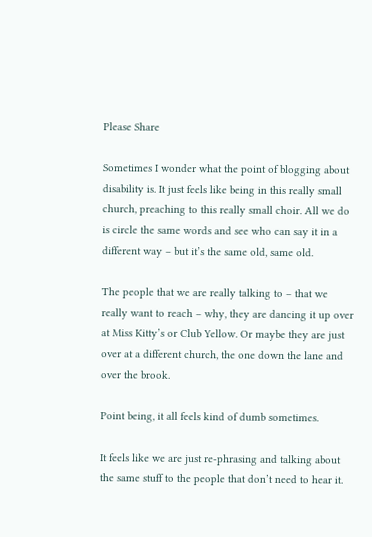Please Share

Sometimes I wonder what the point of blogging about disability is. It just feels like being in this really small church, preaching to this really small choir. All we do is circle the same words and see who can say it in a different way – but it’s the same old, same old.

The people that we are really talking to – that we really want to reach – why, they are dancing it up over at Miss Kitty’s or Club Yellow. Or maybe they are just over at a different church, the one down the lane and over the brook.

Point being, it all feels kind of dumb sometimes.

It feels like we are just re-phrasing and talking about the same stuff to the people that don’t need to hear it.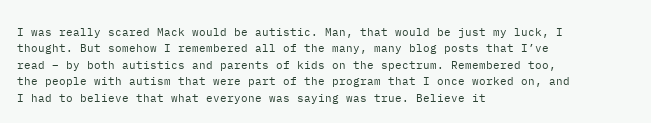I was really scared Mack would be autistic. Man, that would be just my luck, I thought. But somehow I remembered all of the many, many blog posts that I’ve read – by both autistics and parents of kids on the spectrum. Remembered too, the people with autism that were part of the program that I once worked on, and I had to believe that what everyone was saying was true. Believe it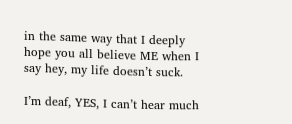in the same way that I deeply hope you all believe ME when I say hey, my life doesn’t suck.

I’m deaf, YES, I can’t hear much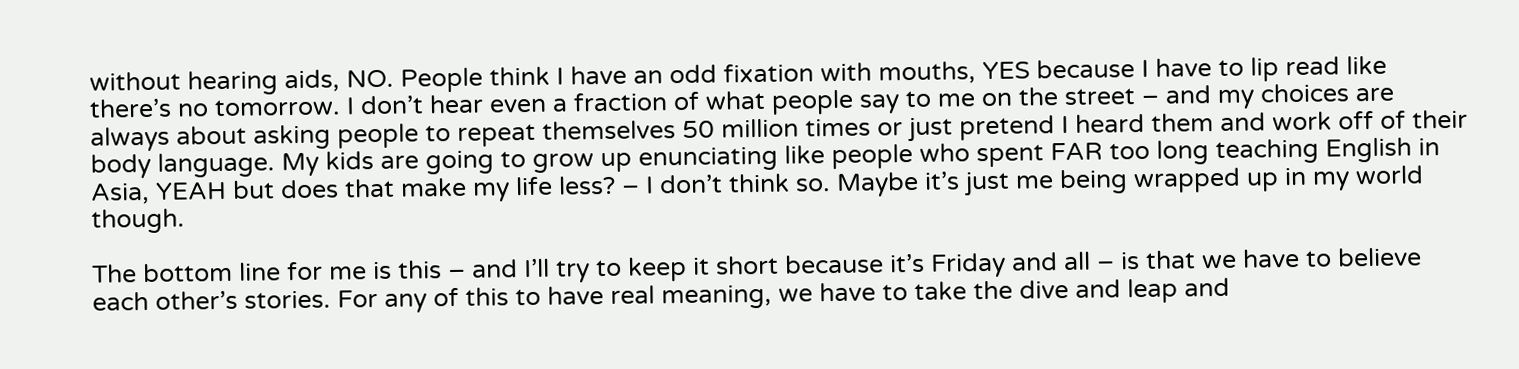without hearing aids, NO. People think I have an odd fixation with mouths, YES because I have to lip read like there’s no tomorrow. I don’t hear even a fraction of what people say to me on the street – and my choices are always about asking people to repeat themselves 50 million times or just pretend I heard them and work off of their body language. My kids are going to grow up enunciating like people who spent FAR too long teaching English in Asia, YEAH but does that make my life less? – I don’t think so. Maybe it’s just me being wrapped up in my world though.

The bottom line for me is this – and I’ll try to keep it short because it’s Friday and all – is that we have to believe each other’s stories. For any of this to have real meaning, we have to take the dive and leap and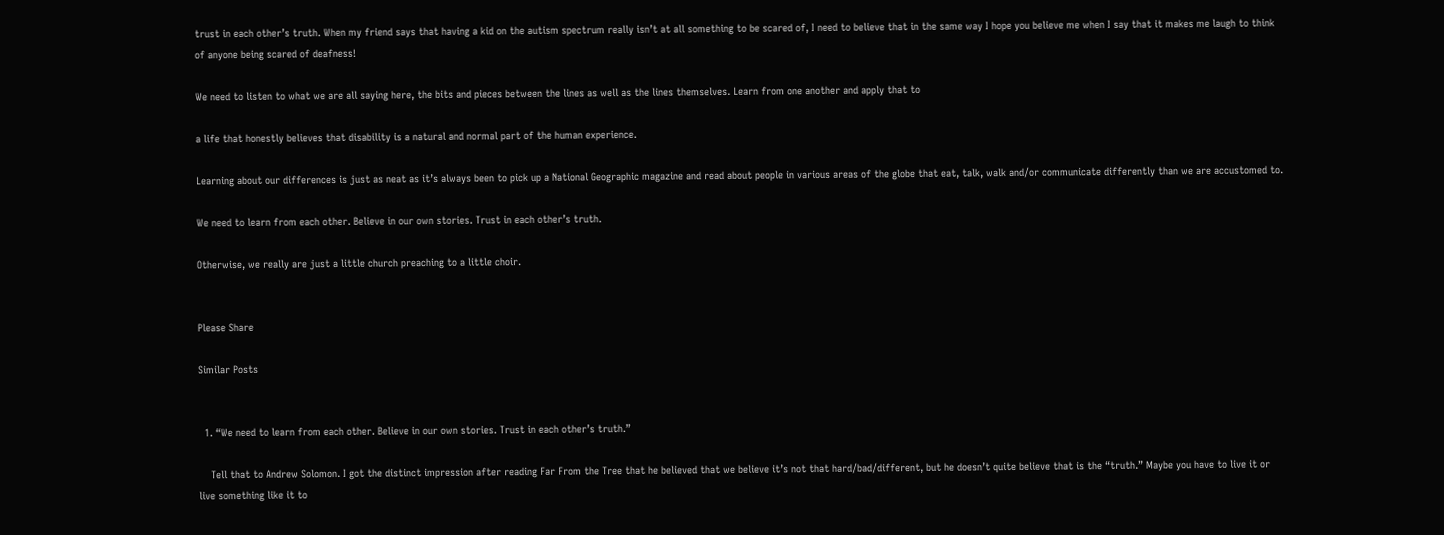trust in each other’s truth. When my friend says that having a kid on the autism spectrum really isn’t at all something to be scared of, I need to believe that in the same way I hope you believe me when I say that it makes me laugh to think of anyone being scared of deafness!

We need to listen to what we are all saying here, the bits and pieces between the lines as well as the lines themselves. Learn from one another and apply that to

a life that honestly believes that disability is a natural and normal part of the human experience.

Learning about our differences is just as neat as it’s always been to pick up a National Geographic magazine and read about people in various areas of the globe that eat, talk, walk and/or communicate differently than we are accustomed to.

We need to learn from each other. Believe in our own stories. Trust in each other’s truth.

Otherwise, we really are just a little church preaching to a little choir.


Please Share

Similar Posts


  1. “We need to learn from each other. Believe in our own stories. Trust in each other’s truth.”

    Tell that to Andrew Solomon. I got the distinct impression after reading Far From the Tree that he believed that we believe it’s not that hard/bad/different, but he doesn’t quite believe that is the “truth.” Maybe you have to live it or live something like it to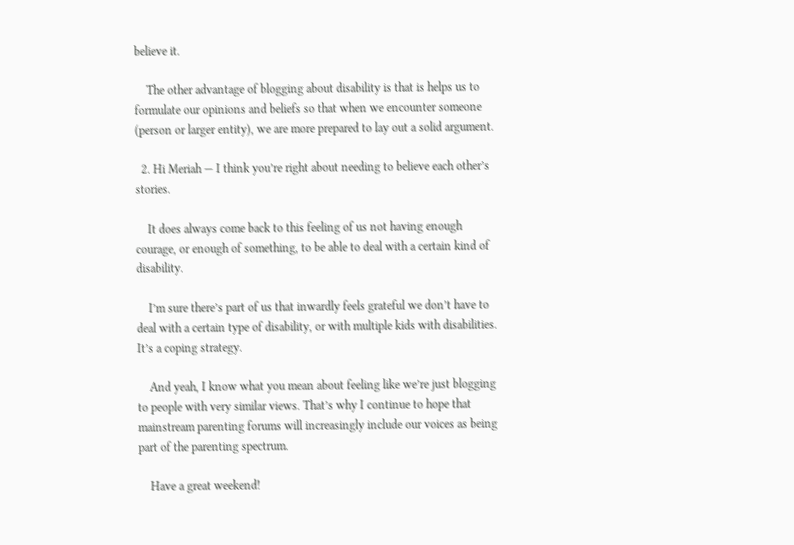believe it.

    The other advantage of blogging about disability is that is helps us to formulate our opinions and beliefs so that when we encounter someone (person or larger entity), we are more prepared to lay out a solid argument.

  2. Hi Meriah — I think you’re right about needing to believe each other’s stories.

    It does always come back to this feeling of us not having enough courage, or enough of something, to be able to deal with a certain kind of disability.

    I’m sure there’s part of us that inwardly feels grateful we don’t have to deal with a certain type of disability, or with multiple kids with disabilities. It’s a coping strategy.

    And yeah, I know what you mean about feeling like we’re just blogging to people with very similar views. That’s why I continue to hope that mainstream parenting forums will increasingly include our voices as being part of the parenting spectrum.

    Have a great weekend!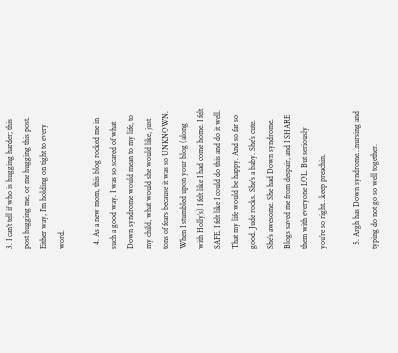3. I can’t tell if who is hugging harder; this post hugging me, or me hugging this post. Either way, I’m holding on tight to every word.

  4. As a new mom, this blog rocked me in such a good way. I was so scared of what Down syndrome would mean to my life, to my child, what would she would like, just tons of fears because it was so UNKNOWN. When I stumbled upon your blog (along with Holly’s) I felt like I had come home. I felt SAFE. I felt like I could do this and do it well. That my life would be happy. And so far so good. Jude rocks. She’s a baby. She’s cute. She’s awesome. She had Down syndrome. Blogs saved me from despair, and I SHARE them with everyone LOL. But seriously you’re so right…keep preachin.

  5. Argh has Down syndrome…nursing and typing do not go so well together.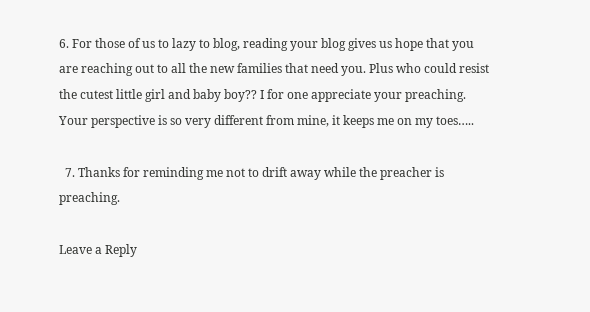6. For those of us to lazy to blog, reading your blog gives us hope that you are reaching out to all the new families that need you. Plus who could resist the cutest little girl and baby boy?? I for one appreciate your preaching. Your perspective is so very different from mine, it keeps me on my toes…..

  7. Thanks for reminding me not to drift away while the preacher is preaching.

Leave a Reply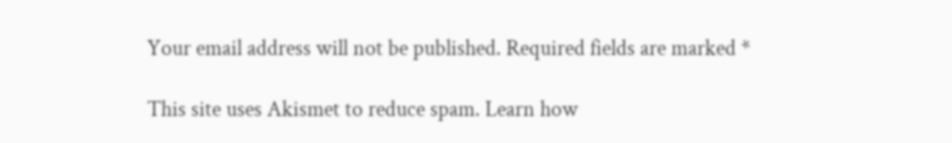Your email address will not be published. Required fields are marked *

This site uses Akismet to reduce spam. Learn how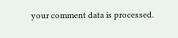your comment data is processed.